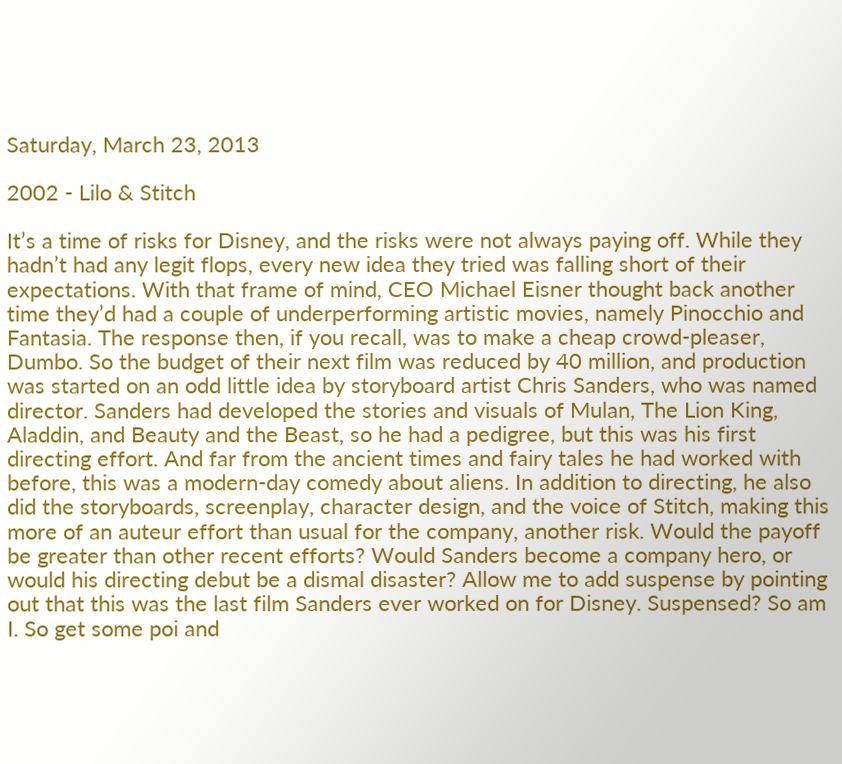Saturday, March 23, 2013

2002 - Lilo & Stitch

It’s a time of risks for Disney, and the risks were not always paying off. While they hadn’t had any legit flops, every new idea they tried was falling short of their expectations. With that frame of mind, CEO Michael Eisner thought back another time they’d had a couple of underperforming artistic movies, namely Pinocchio and Fantasia. The response then, if you recall, was to make a cheap crowd-pleaser, Dumbo. So the budget of their next film was reduced by 40 million, and production was started on an odd little idea by storyboard artist Chris Sanders, who was named director. Sanders had developed the stories and visuals of Mulan, The Lion King, Aladdin, and Beauty and the Beast, so he had a pedigree, but this was his first directing effort. And far from the ancient times and fairy tales he had worked with before, this was a modern-day comedy about aliens. In addition to directing, he also did the storyboards, screenplay, character design, and the voice of Stitch, making this more of an auteur effort than usual for the company, another risk. Would the payoff be greater than other recent efforts? Would Sanders become a company hero, or would his directing debut be a dismal disaster? Allow me to add suspense by pointing out that this was the last film Sanders ever worked on for Disney. Suspensed? So am I. So get some poi and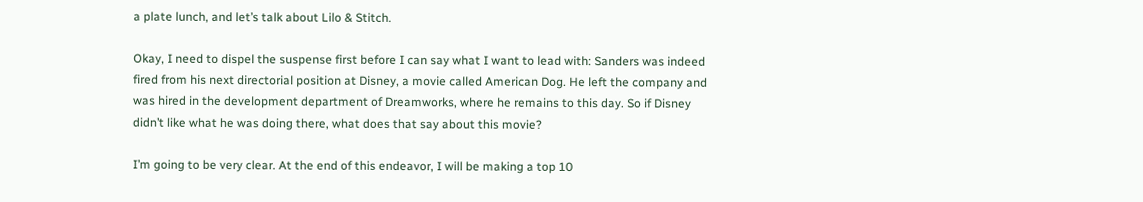a plate lunch, and let’s talk about Lilo & Stitch.

Okay, I need to dispel the suspense first before I can say what I want to lead with: Sanders was indeed fired from his next directorial position at Disney, a movie called American Dog. He left the company and was hired in the development department of Dreamworks, where he remains to this day. So if Disney didn’t like what he was doing there, what does that say about this movie?

I’m going to be very clear. At the end of this endeavor, I will be making a top 10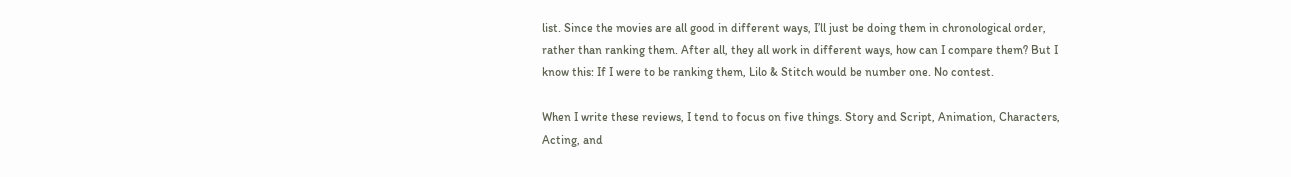list. Since the movies are all good in different ways, I’ll just be doing them in chronological order, rather than ranking them. After all, they all work in different ways, how can I compare them? But I know this: If I were to be ranking them, Lilo & Stitch would be number one. No contest.

When I write these reviews, I tend to focus on five things. Story and Script, Animation, Characters, Acting, and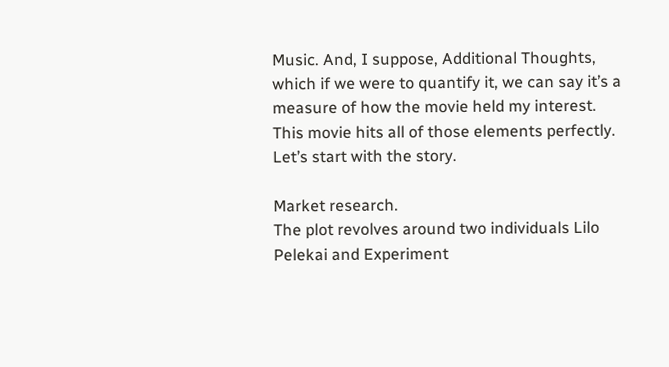Music. And, I suppose, Additional Thoughts, which if we were to quantify it, we can say it’s a measure of how the movie held my interest. This movie hits all of those elements perfectly. Let’s start with the story.

Market research.
The plot revolves around two individuals Lilo Pelekai and Experiment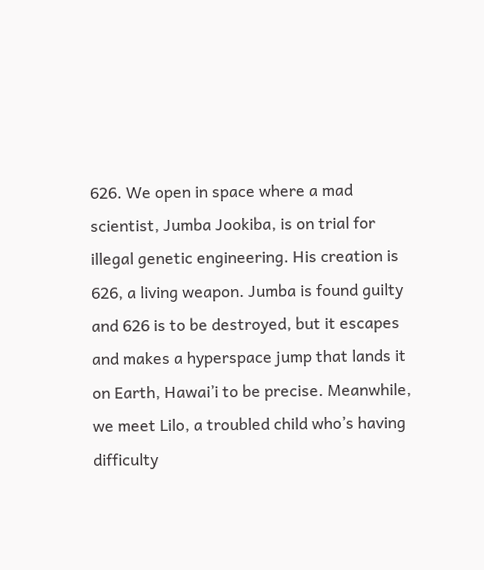626. We open in space where a mad scientist, Jumba Jookiba, is on trial for illegal genetic engineering. His creation is 626, a living weapon. Jumba is found guilty and 626 is to be destroyed, but it escapes and makes a hyperspace jump that lands it on Earth, Hawai’i to be precise. Meanwhile, we meet Lilo, a troubled child who’s having difficulty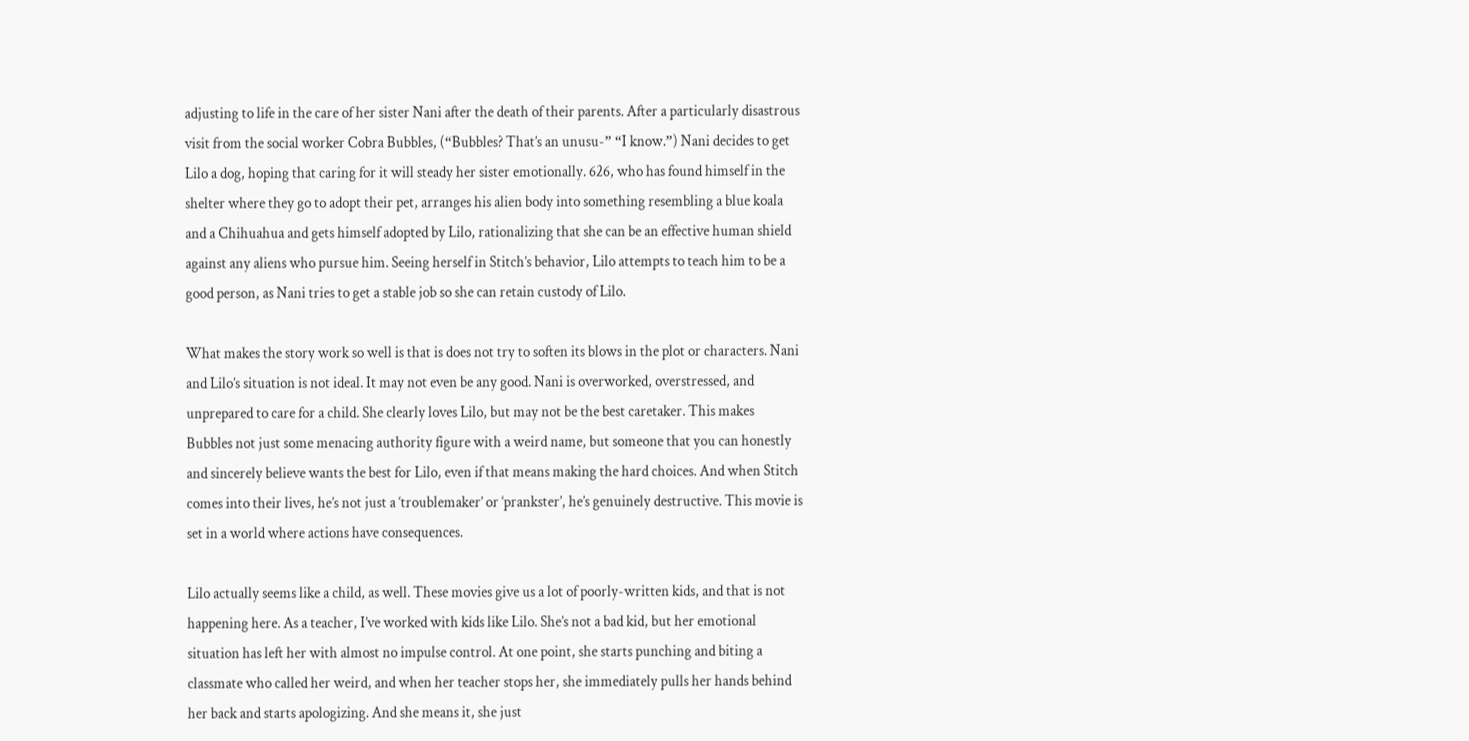adjusting to life in the care of her sister Nani after the death of their parents. After a particularly disastrous visit from the social worker Cobra Bubbles, (“Bubbles? That’s an unusu-” “I know.”) Nani decides to get Lilo a dog, hoping that caring for it will steady her sister emotionally. 626, who has found himself in the shelter where they go to adopt their pet, arranges his alien body into something resembling a blue koala and a Chihuahua and gets himself adopted by Lilo, rationalizing that she can be an effective human shield against any aliens who pursue him. Seeing herself in Stitch’s behavior, Lilo attempts to teach him to be a good person, as Nani tries to get a stable job so she can retain custody of Lilo.

What makes the story work so well is that is does not try to soften its blows in the plot or characters. Nani and Lilo’s situation is not ideal. It may not even be any good. Nani is overworked, overstressed, and unprepared to care for a child. She clearly loves Lilo, but may not be the best caretaker. This makes Bubbles not just some menacing authority figure with a weird name, but someone that you can honestly and sincerely believe wants the best for Lilo, even if that means making the hard choices. And when Stitch comes into their lives, he’s not just a ‘troublemaker’ or ‘prankster’, he’s genuinely destructive. This movie is set in a world where actions have consequences.

Lilo actually seems like a child, as well. These movies give us a lot of poorly-written kids, and that is not happening here. As a teacher, I’ve worked with kids like Lilo. She’s not a bad kid, but her emotional situation has left her with almost no impulse control. At one point, she starts punching and biting a classmate who called her weird, and when her teacher stops her, she immediately pulls her hands behind her back and starts apologizing. And she means it, she just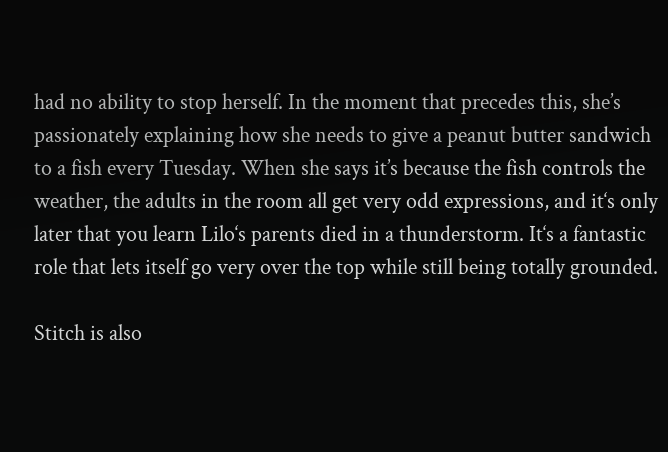had no ability to stop herself. In the moment that precedes this, she’s passionately explaining how she needs to give a peanut butter sandwich to a fish every Tuesday. When she says it’s because the fish controls the weather, the adults in the room all get very odd expressions, and it‘s only later that you learn Lilo‘s parents died in a thunderstorm. It‘s a fantastic role that lets itself go very over the top while still being totally grounded.

Stitch is also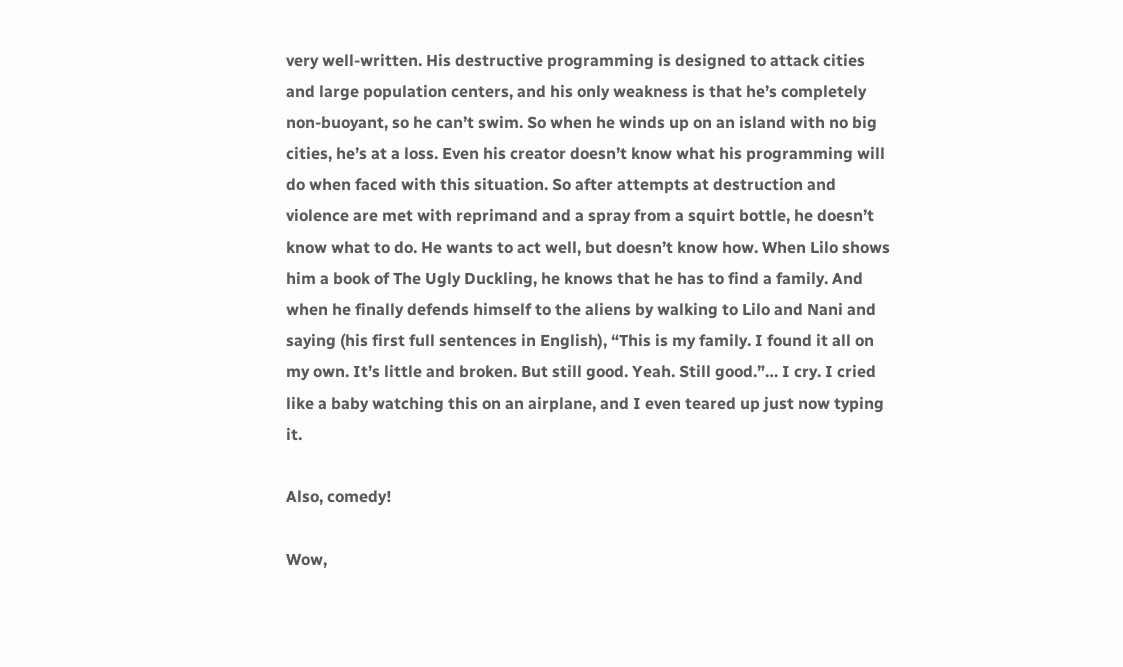very well-written. His destructive programming is designed to attack cities and large population centers, and his only weakness is that he’s completely non-buoyant, so he can’t swim. So when he winds up on an island with no big cities, he’s at a loss. Even his creator doesn’t know what his programming will do when faced with this situation. So after attempts at destruction and violence are met with reprimand and a spray from a squirt bottle, he doesn’t know what to do. He wants to act well, but doesn’t know how. When Lilo shows him a book of The Ugly Duckling, he knows that he has to find a family. And when he finally defends himself to the aliens by walking to Lilo and Nani and saying (his first full sentences in English), “This is my family. I found it all on my own. It’s little and broken. But still good. Yeah. Still good.”… I cry. I cried like a baby watching this on an airplane, and I even teared up just now typing it.

Also, comedy!

Wow,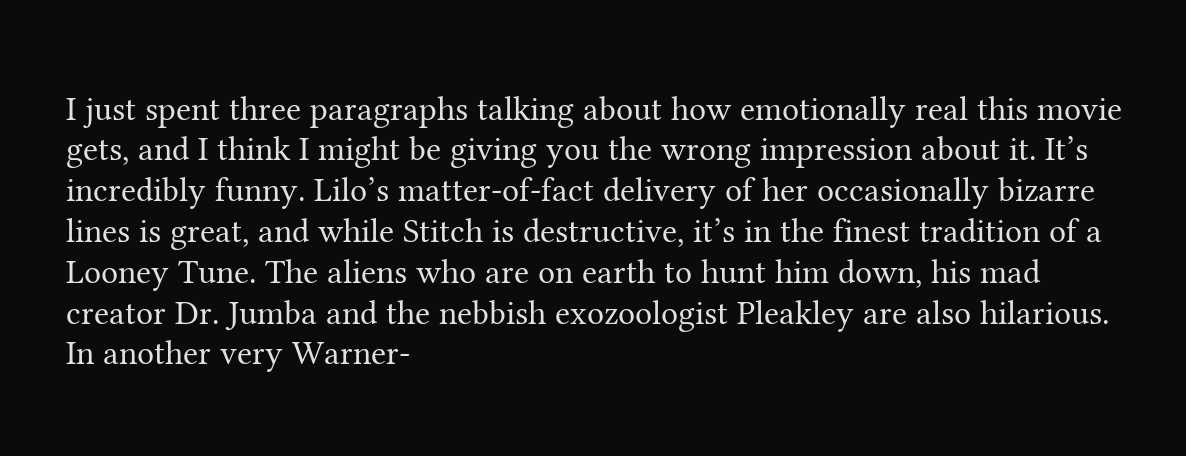I just spent three paragraphs talking about how emotionally real this movie gets, and I think I might be giving you the wrong impression about it. It’s incredibly funny. Lilo’s matter-of-fact delivery of her occasionally bizarre lines is great, and while Stitch is destructive, it’s in the finest tradition of a Looney Tune. The aliens who are on earth to hunt him down, his mad creator Dr. Jumba and the nebbish exozoologist Pleakley are also hilarious. In another very Warner-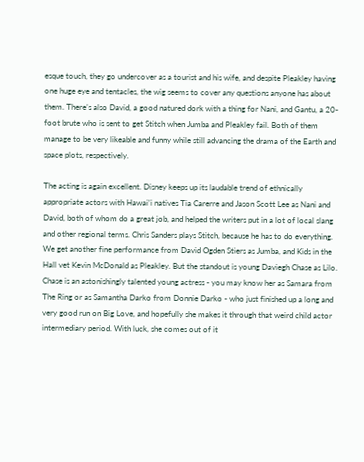esque touch, they go undercover as a tourist and his wife, and despite Pleakley having one huge eye and tentacles, the wig seems to cover any questions anyone has about them. There’s also David, a good natured dork with a thing for Nani, and Gantu, a 20-foot brute who is sent to get Stitch when Jumba and Pleakley fail. Both of them manage to be very likeable and funny while still advancing the drama of the Earth and space plots, respectively.

The acting is again excellent. Disney keeps up its laudable trend of ethnically appropriate actors with Hawai’i natives Tia Carerre and Jason Scott Lee as Nani and David, both of whom do a great job, and helped the writers put in a lot of local slang and other regional terms. Chris Sanders plays Stitch, because he has to do everything. We get another fine performance from David Ogden Stiers as Jumba, and Kids in the Hall vet Kevin McDonald as Pleakley. But the standout is young Daviegh Chase as Lilo. Chase is an astonishingly talented young actress - you may know her as Samara from The Ring or as Samantha Darko from Donnie Darko - who just finished up a long and very good run on Big Love, and hopefully she makes it through that weird child actor intermediary period. With luck, she comes out of it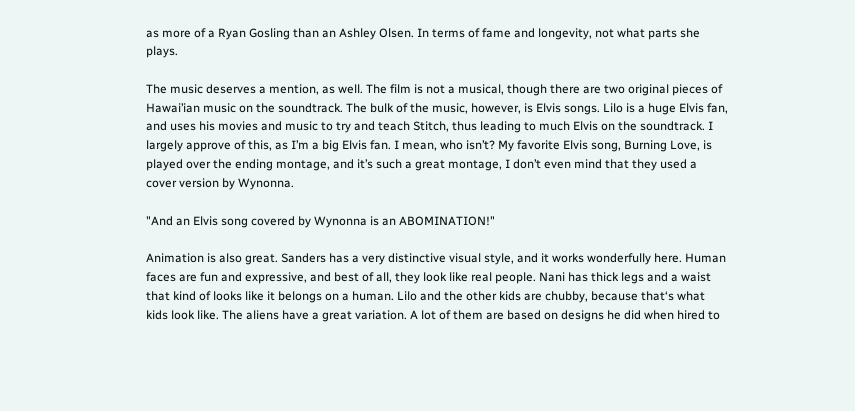as more of a Ryan Gosling than an Ashley Olsen. In terms of fame and longevity, not what parts she plays.

The music deserves a mention, as well. The film is not a musical, though there are two original pieces of Hawai’ian music on the soundtrack. The bulk of the music, however, is Elvis songs. Lilo is a huge Elvis fan, and uses his movies and music to try and teach Stitch, thus leading to much Elvis on the soundtrack. I largely approve of this, as I’m a big Elvis fan. I mean, who isn’t? My favorite Elvis song, Burning Love, is played over the ending montage, and it’s such a great montage, I don’t even mind that they used a cover version by Wynonna.

"And an Elvis song covered by Wynonna is an ABOMINATION!"

Animation is also great. Sanders has a very distinctive visual style, and it works wonderfully here. Human faces are fun and expressive, and best of all, they look like real people. Nani has thick legs and a waist that kind of looks like it belongs on a human. Lilo and the other kids are chubby, because that‘s what kids look like. The aliens have a great variation. A lot of them are based on designs he did when hired to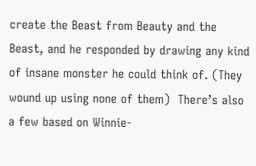create the Beast from Beauty and the Beast, and he responded by drawing any kind of insane monster he could think of. (They wound up using none of them)  There’s also a few based on Winnie-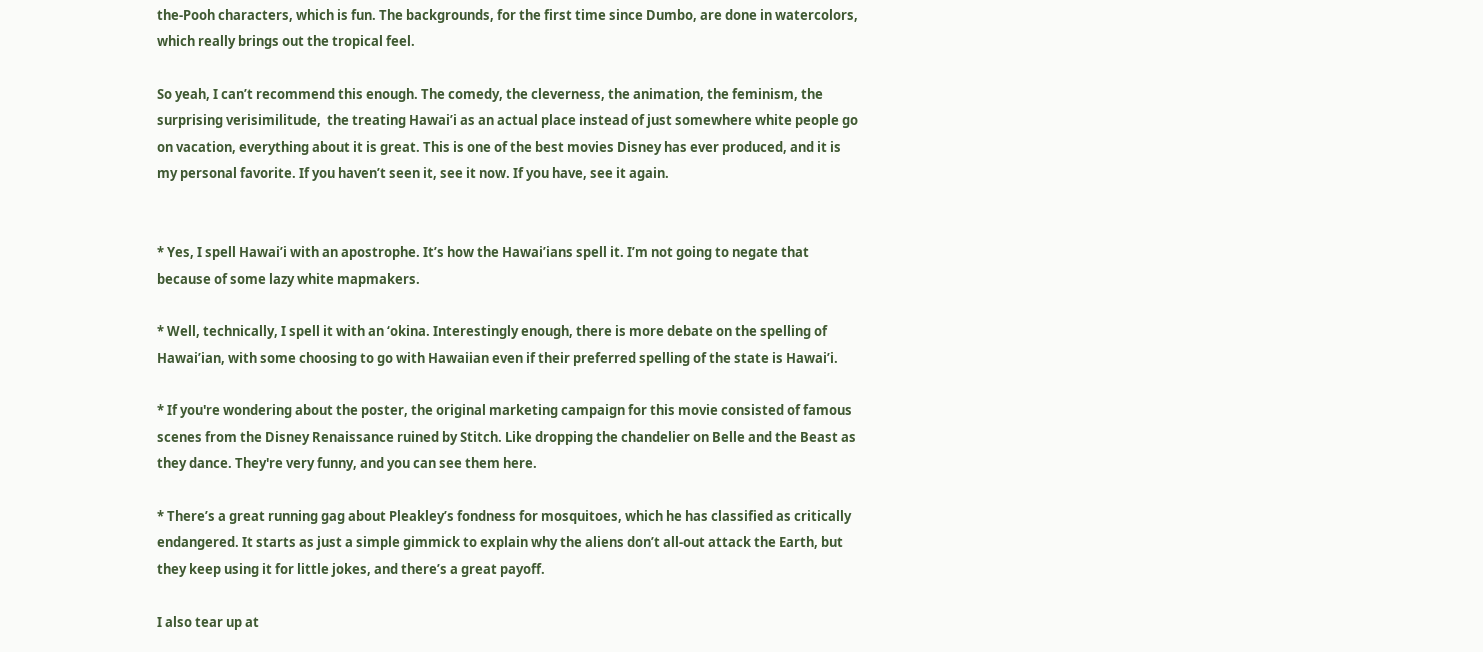the-Pooh characters, which is fun. The backgrounds, for the first time since Dumbo, are done in watercolors, which really brings out the tropical feel.

So yeah, I can’t recommend this enough. The comedy, the cleverness, the animation, the feminism, the surprising verisimilitude,  the treating Hawai’i as an actual place instead of just somewhere white people go on vacation, everything about it is great. This is one of the best movies Disney has ever produced, and it is my personal favorite. If you haven’t seen it, see it now. If you have, see it again.


* Yes, I spell Hawai’i with an apostrophe. It’s how the Hawai’ians spell it. I’m not going to negate that because of some lazy white mapmakers.

* Well, technically, I spell it with an ‘okina. Interestingly enough, there is more debate on the spelling of Hawai’ian, with some choosing to go with Hawaiian even if their preferred spelling of the state is Hawai’i.

* If you're wondering about the poster, the original marketing campaign for this movie consisted of famous scenes from the Disney Renaissance ruined by Stitch. Like dropping the chandelier on Belle and the Beast as they dance. They're very funny, and you can see them here.

* There’s a great running gag about Pleakley’s fondness for mosquitoes, which he has classified as critically endangered. It starts as just a simple gimmick to explain why the aliens don’t all-out attack the Earth, but they keep using it for little jokes, and there’s a great payoff.

I also tear up at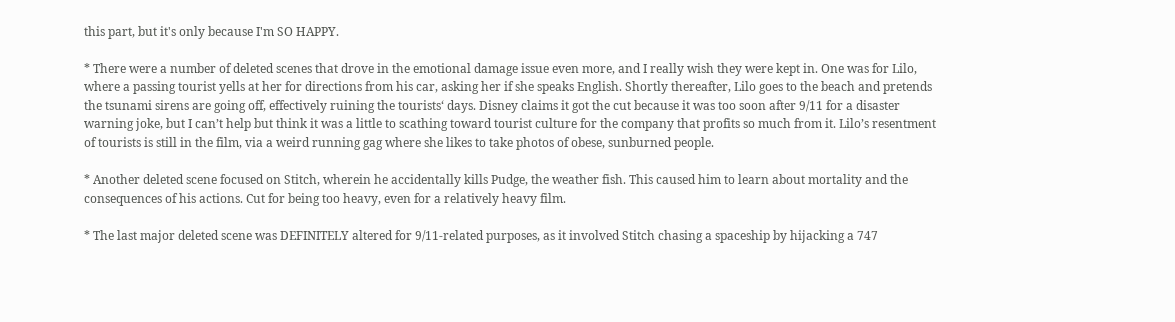this part, but it's only because I'm SO HAPPY.

* There were a number of deleted scenes that drove in the emotional damage issue even more, and I really wish they were kept in. One was for Lilo, where a passing tourist yells at her for directions from his car, asking her if she speaks English. Shortly thereafter, Lilo goes to the beach and pretends the tsunami sirens are going off, effectively ruining the tourists‘ days. Disney claims it got the cut because it was too soon after 9/11 for a disaster warning joke, but I can’t help but think it was a little to scathing toward tourist culture for the company that profits so much from it. Lilo’s resentment of tourists is still in the film, via a weird running gag where she likes to take photos of obese, sunburned people.

* Another deleted scene focused on Stitch, wherein he accidentally kills Pudge, the weather fish. This caused him to learn about mortality and the consequences of his actions. Cut for being too heavy, even for a relatively heavy film.

* The last major deleted scene was DEFINITELY altered for 9/11-related purposes, as it involved Stitch chasing a spaceship by hijacking a 747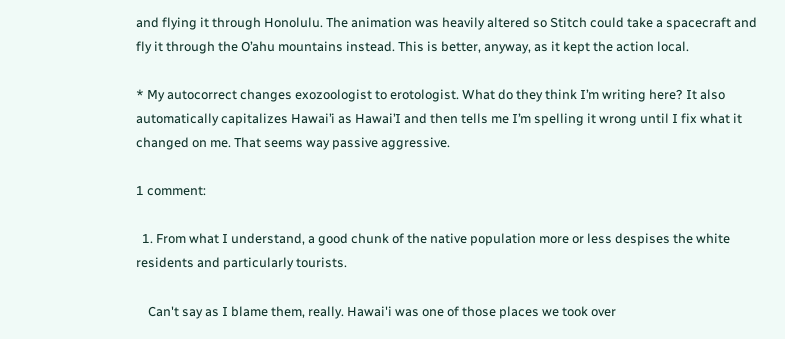and flying it through Honolulu. The animation was heavily altered so Stitch could take a spacecraft and fly it through the O’ahu mountains instead. This is better, anyway, as it kept the action local.

* My autocorrect changes exozoologist to erotologist. What do they think I’m writing here? It also automatically capitalizes Hawai’i as Hawai’I and then tells me I’m spelling it wrong until I fix what it changed on me. That seems way passive aggressive.

1 comment:

  1. From what I understand, a good chunk of the native population more or less despises the white residents and particularly tourists.

    Can't say as I blame them, really. Hawai'i was one of those places we took over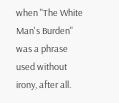when "The White Man's Burden" was a phrase used without irony, after all.